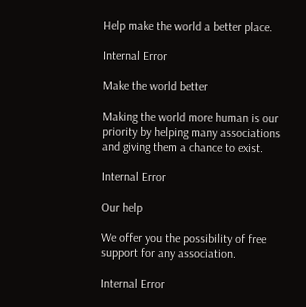Help make the world a better place.

Internal Error

Make the world better

Making the world more human is our priority by helping many associations and giving them a chance to exist.

Internal Error

Our help

We offer you the possibility of free support for any association.

Internal Error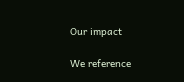Our impact

We reference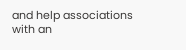and help associations with an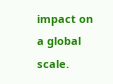impact on a global scale.